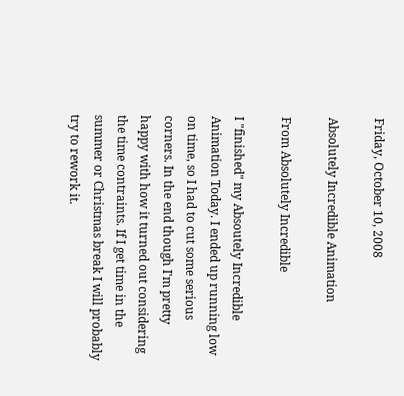Friday, October 10, 2008

Absolutely Incredible Animation

From Absolutely Incredible

I "finished" my Absoutely Incredible Animation Today. I ended up running low on time, so I had to cut some serious corners. In the end though I'm pretty happy with how it turned out considering the time contraints. If I get time in the summer or Christmas break I will probably try to rework it.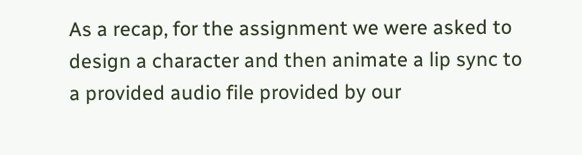As a recap, for the assignment we were asked to design a character and then animate a lip sync to a provided audio file provided by our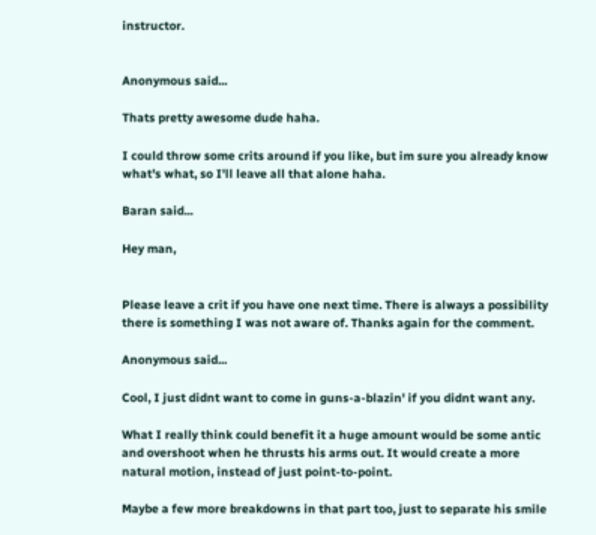instructor.


Anonymous said...

Thats pretty awesome dude haha.

I could throw some crits around if you like, but im sure you already know what's what, so I'll leave all that alone haha.

Baran said...

Hey man,


Please leave a crit if you have one next time. There is always a possibility there is something I was not aware of. Thanks again for the comment.

Anonymous said...

Cool, I just didnt want to come in guns-a-blazin' if you didnt want any.

What I really think could benefit it a huge amount would be some antic and overshoot when he thrusts his arms out. It would create a more natural motion, instead of just point-to-point.

Maybe a few more breakdowns in that part too, just to separate his smile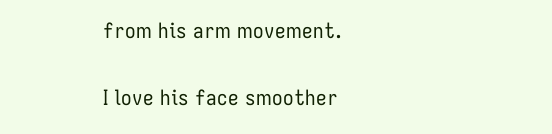from his arm movement.

I love his face smoother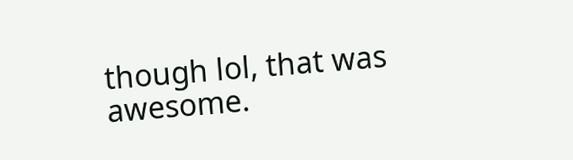though lol, that was awesome.